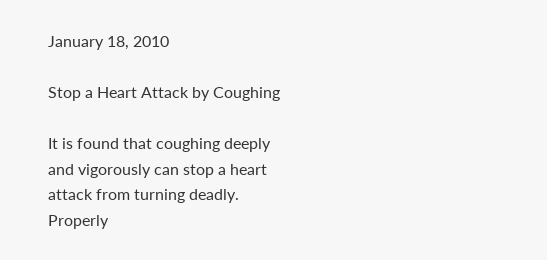January 18, 2010

Stop a Heart Attack by Coughing

It is found that coughing deeply and vigorously can stop a heart attack from turning deadly. Properly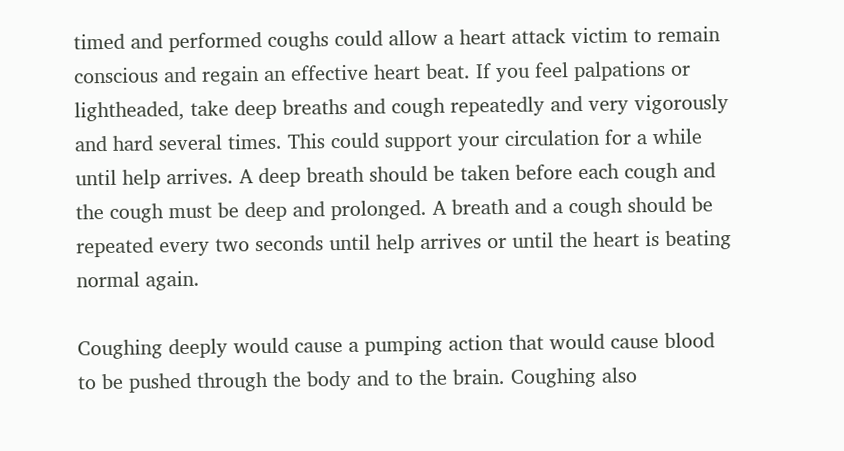timed and performed coughs could allow a heart attack victim to remain conscious and regain an effective heart beat. If you feel palpations or lightheaded, take deep breaths and cough repeatedly and very vigorously and hard several times. This could support your circulation for a while until help arrives. A deep breath should be taken before each cough and the cough must be deep and prolonged. A breath and a cough should be repeated every two seconds until help arrives or until the heart is beating normal again.

Coughing deeply would cause a pumping action that would cause blood to be pushed through the body and to the brain. Coughing also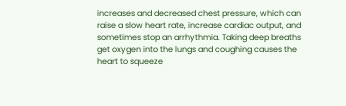increases and decreased chest pressure, which can raise a slow heart rate, increase cardiac output, and sometimes stop an arrhythmia. Taking deep breaths get oxygen into the lungs and coughing causes the heart to squeeze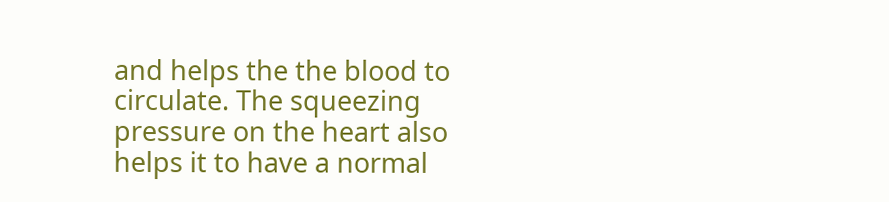and helps the the blood to circulate. The squeezing pressure on the heart also helps it to have a normal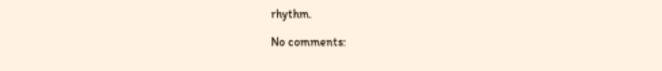rhythm.

No comments: